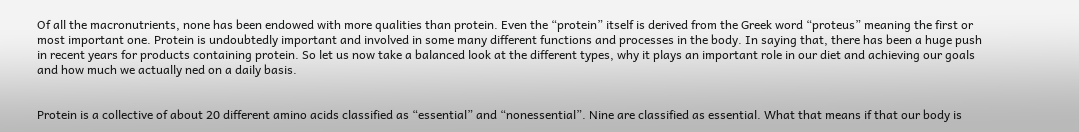Of all the macronutrients, none has been endowed with more qualities than protein. Even the “protein” itself is derived from the Greek word “proteus” meaning the first or most important one. Protein is undoubtedly important and involved in some many different functions and processes in the body. In saying that, there has been a huge push in recent years for products containing protein. So let us now take a balanced look at the different types, why it plays an important role in our diet and achieving our goals and how much we actually ned on a daily basis.


Protein is a collective of about 20 different amino acids classified as “essential” and “nonessential”. Nine are classified as essential. What that means if that our body is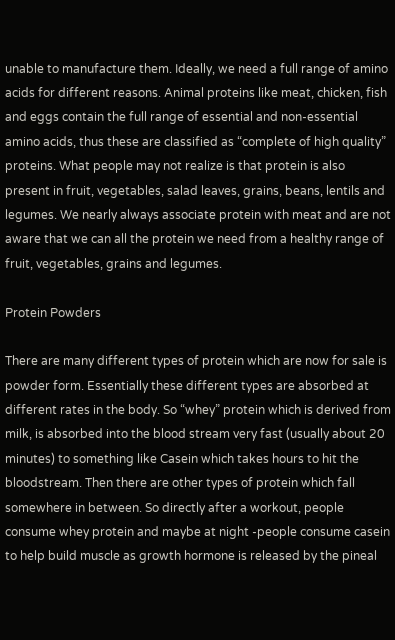unable to manufacture them. Ideally, we need a full range of amino acids for different reasons. Animal proteins like meat, chicken, fish and eggs contain the full range of essential and non-essential amino acids, thus these are classified as “complete of high quality” proteins. What people may not realize is that protein is also present in fruit, vegetables, salad leaves, grains, beans, lentils and legumes. We nearly always associate protein with meat and are not aware that we can all the protein we need from a healthy range of fruit, vegetables, grains and legumes.

Protein Powders

There are many different types of protein which are now for sale is powder form. Essentially these different types are absorbed at different rates in the body. So “whey” protein which is derived from milk, is absorbed into the blood stream very fast (usually about 20 minutes) to something like Casein which takes hours to hit the bloodstream. Then there are other types of protein which fall somewhere in between. So directly after a workout, people consume whey protein and maybe at night -people consume casein to help build muscle as growth hormone is released by the pineal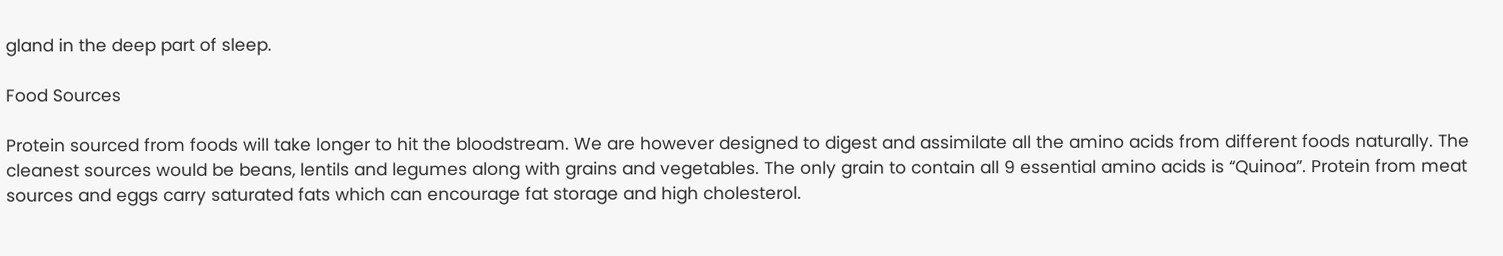gland in the deep part of sleep.

Food Sources

Protein sourced from foods will take longer to hit the bloodstream. We are however designed to digest and assimilate all the amino acids from different foods naturally. The cleanest sources would be beans, lentils and legumes along with grains and vegetables. The only grain to contain all 9 essential amino acids is “Quinoa”. Protein from meat sources and eggs carry saturated fats which can encourage fat storage and high cholesterol.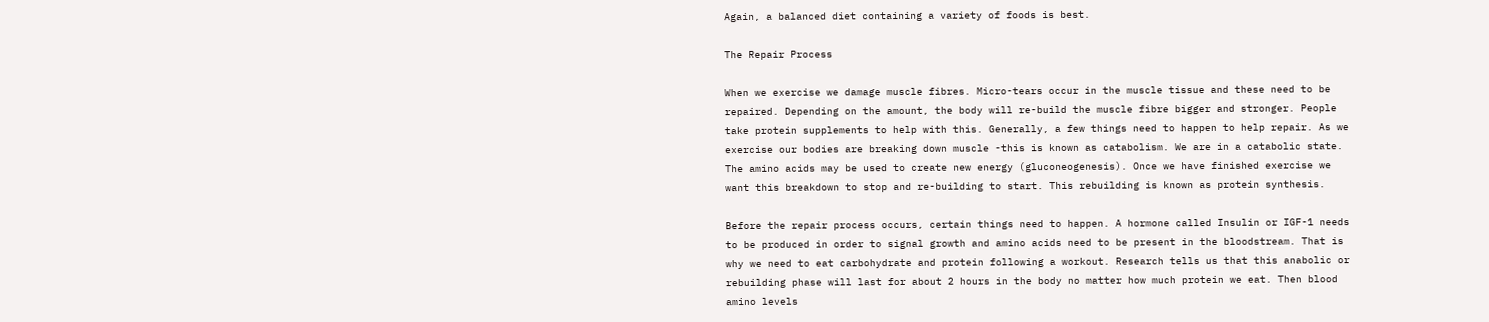Again, a balanced diet containing a variety of foods is best.

The Repair Process

When we exercise we damage muscle fibres. Micro-tears occur in the muscle tissue and these need to be repaired. Depending on the amount, the body will re-build the muscle fibre bigger and stronger. People take protein supplements to help with this. Generally, a few things need to happen to help repair. As we exercise our bodies are breaking down muscle -this is known as catabolism. We are in a catabolic state. The amino acids may be used to create new energy (gluconeogenesis). Once we have finished exercise we want this breakdown to stop and re-building to start. This rebuilding is known as protein synthesis.

Before the repair process occurs, certain things need to happen. A hormone called Insulin or IGF-1 needs to be produced in order to signal growth and amino acids need to be present in the bloodstream. That is why we need to eat carbohydrate and protein following a workout. Research tells us that this anabolic or rebuilding phase will last for about 2 hours in the body no matter how much protein we eat. Then blood amino levels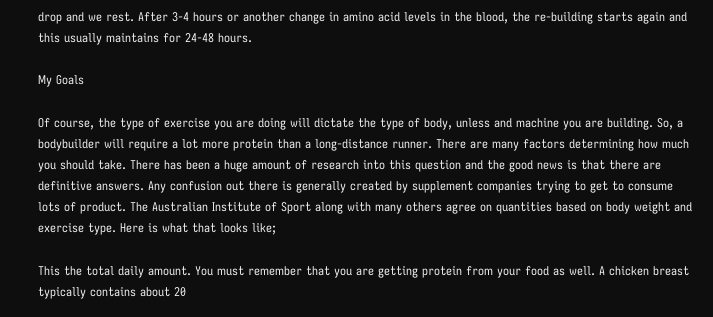drop and we rest. After 3-4 hours or another change in amino acid levels in the blood, the re-building starts again and this usually maintains for 24-48 hours.

My Goals

Of course, the type of exercise you are doing will dictate the type of body, unless and machine you are building. So, a bodybuilder will require a lot more protein than a long-distance runner. There are many factors determining how much you should take. There has been a huge amount of research into this question and the good news is that there are definitive answers. Any confusion out there is generally created by supplement companies trying to get to consume lots of product. The Australian Institute of Sport along with many others agree on quantities based on body weight and exercise type. Here is what that looks like;

This the total daily amount. You must remember that you are getting protein from your food as well. A chicken breast typically contains about 20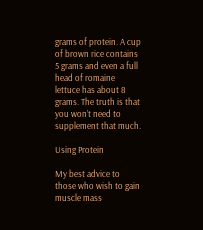grams of protein. A cup of brown rice contains 5 grams and even a full head of romaine lettuce has about 8 grams. The truth is that you won’t need to supplement that much.

Using Protein

My best advice to those who wish to gain muscle mass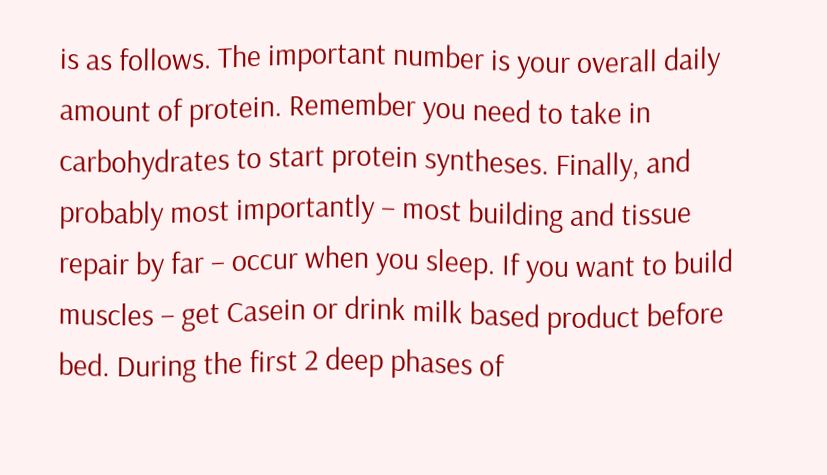is as follows. The important number is your overall daily amount of protein. Remember you need to take in carbohydrates to start protein syntheses. Finally, and probably most importantly – most building and tissue repair by far – occur when you sleep. If you want to build muscles – get Casein or drink milk based product before bed. During the first 2 deep phases of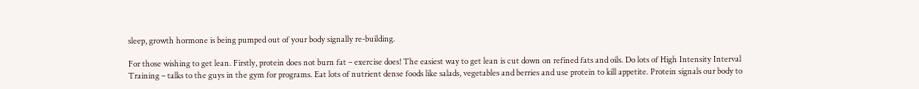sleep, growth hormone is being pumped out of your body signally re-building.

For those wishing to get lean. Firstly, protein does not burn fat – exercise does! The easiest way to get lean is cut down on refined fats and oils. Do lots of High Intensity Interval Training – talks to the guys in the gym for programs. Eat lots of nutrient dense foods like salads, vegetables and berries and use protein to kill appetite. Protein signals our body to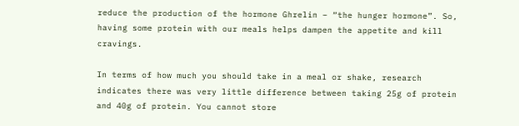reduce the production of the hormone Ghrelin – “the hunger hormone”. So, having some protein with our meals helps dampen the appetite and kill cravings.

In terms of how much you should take in a meal or shake, research indicates there was very little difference between taking 25g of protein and 40g of protein. You cannot store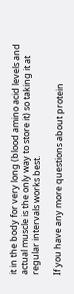it in the body for very long (blood amino acid levels and actual muscle is the only way to store it) so taking it at regular intervals works best.

If you have any more questions about protein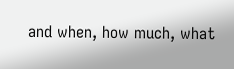and when, how much, what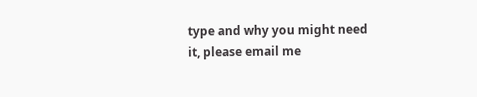type and why you might need it, please email me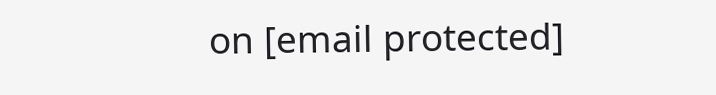on [email protected]